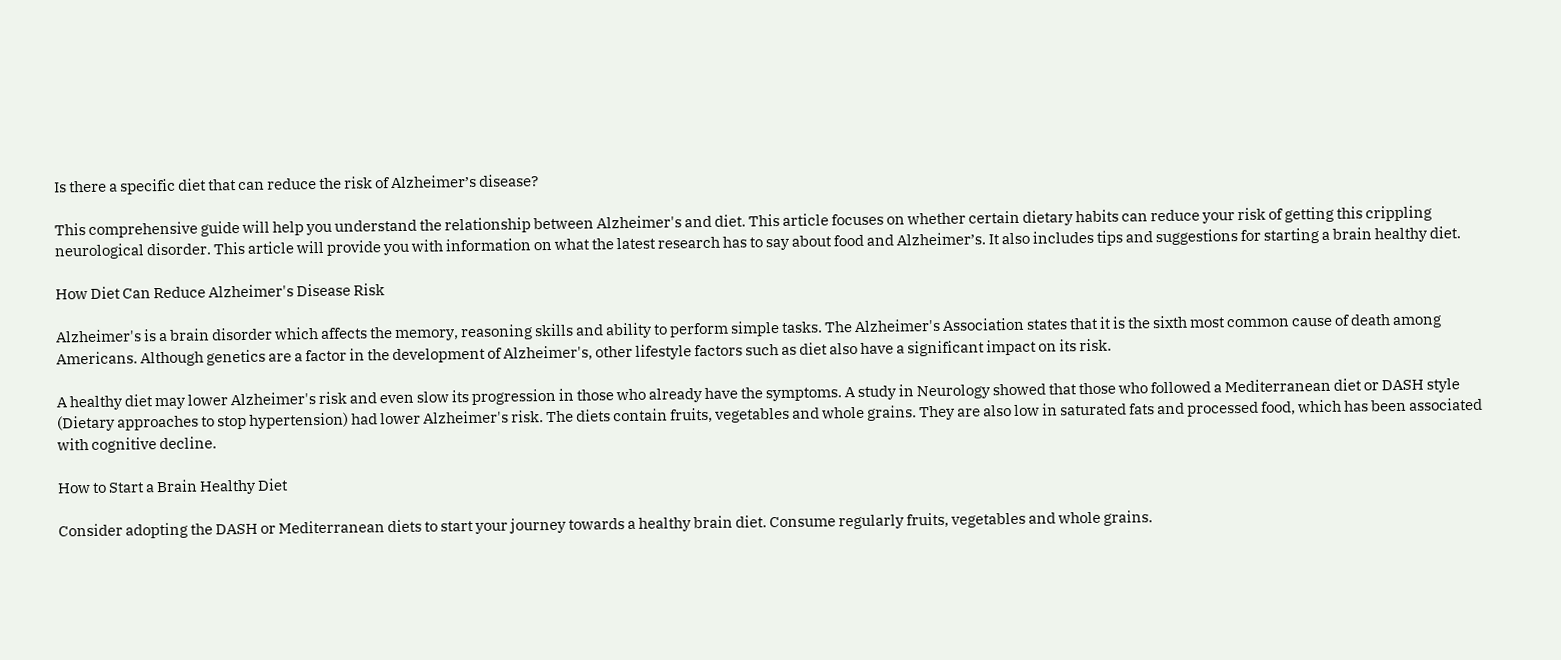Is there a specific diet that can reduce the risk of Alzheimer’s disease?

This comprehensive guide will help you understand the relationship between Alzheimer's and diet. This article focuses on whether certain dietary habits can reduce your risk of getting this crippling neurological disorder. This article will provide you with information on what the latest research has to say about food and Alzheimer’s. It also includes tips and suggestions for starting a brain healthy diet.

How Diet Can Reduce Alzheimer's Disease Risk

Alzheimer's is a brain disorder which affects the memory, reasoning skills and ability to perform simple tasks. The Alzheimer's Association states that it is the sixth most common cause of death among Americans. Although genetics are a factor in the development of Alzheimer's, other lifestyle factors such as diet also have a significant impact on its risk.

A healthy diet may lower Alzheimer's risk and even slow its progression in those who already have the symptoms. A study in Neurology showed that those who followed a Mediterranean diet or DASH style (Dietary approaches to stop hypertension) had lower Alzheimer's risk. The diets contain fruits, vegetables and whole grains. They are also low in saturated fats and processed food, which has been associated with cognitive decline.

How to Start a Brain Healthy Diet

Consider adopting the DASH or Mediterranean diets to start your journey towards a healthy brain diet. Consume regularly fruits, vegetables and whole grains.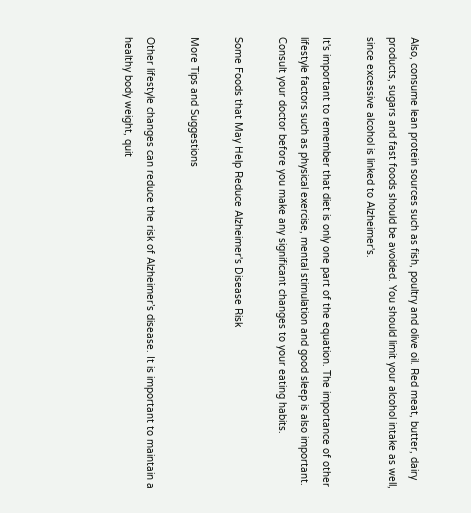Also, consume lean protein sources such as fish, poultry and olive oil. Red meat, butter, dairy products, sugars and fast foods should be avoided. You should limit your alcohol intake as well, since excessive alcohol is linked to Alzheimer's.

It's important to remember that diet is only one part of the equation. The importance of other lifestyle factors such as physical exercise, mental stimulation and good sleep is also important. Consult your doctor before you make any significant changes to your eating habits.

Some Foods that May Help Reduce Alzheimer's Disease Risk

More Tips and Suggestions

Other lifestyle changes can reduce the risk of Alzheimer’s disease. It is important to maintain a healthy body weight, quit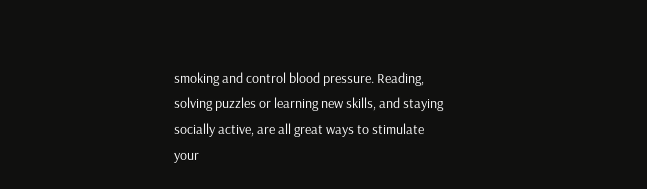smoking and control blood pressure. Reading, solving puzzles or learning new skills, and staying socially active, are all great ways to stimulate your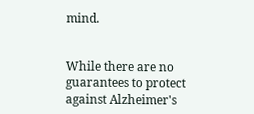mind.


While there are no guarantees to protect against Alzheimer's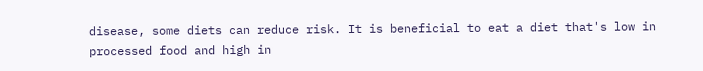disease, some diets can reduce risk. It is beneficial to eat a diet that's low in processed food and high in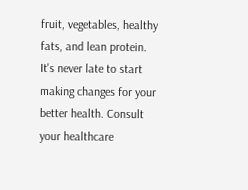fruit, vegetables, healthy fats, and lean protein. It's never late to start making changes for your better health. Consult your healthcare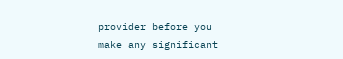provider before you make any significant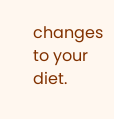changes to your diet.